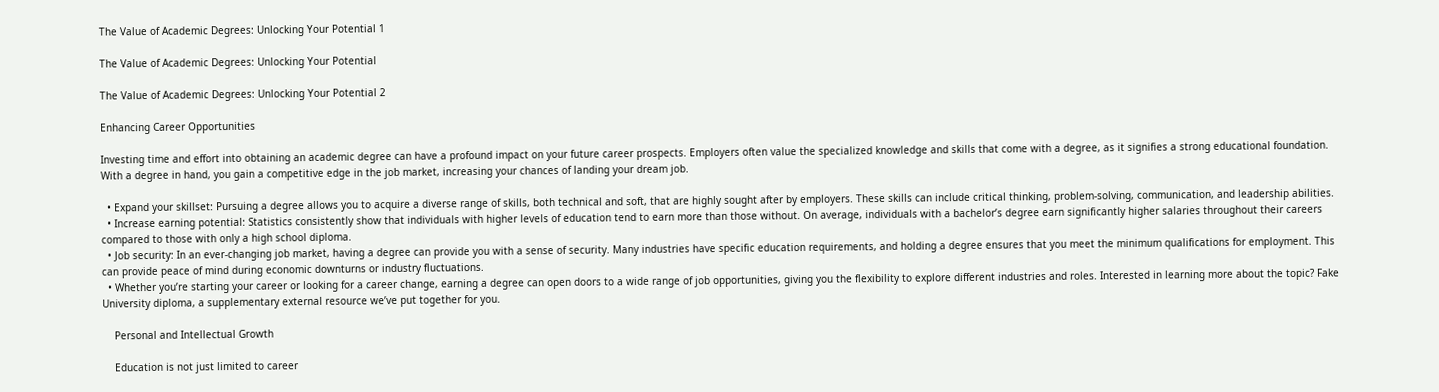The Value of Academic Degrees: Unlocking Your Potential 1

The Value of Academic Degrees: Unlocking Your Potential

The Value of Academic Degrees: Unlocking Your Potential 2

Enhancing Career Opportunities

Investing time and effort into obtaining an academic degree can have a profound impact on your future career prospects. Employers often value the specialized knowledge and skills that come with a degree, as it signifies a strong educational foundation. With a degree in hand, you gain a competitive edge in the job market, increasing your chances of landing your dream job.

  • Expand your skillset: Pursuing a degree allows you to acquire a diverse range of skills, both technical and soft, that are highly sought after by employers. These skills can include critical thinking, problem-solving, communication, and leadership abilities.
  • Increase earning potential: Statistics consistently show that individuals with higher levels of education tend to earn more than those without. On average, individuals with a bachelor’s degree earn significantly higher salaries throughout their careers compared to those with only a high school diploma.
  • Job security: In an ever-changing job market, having a degree can provide you with a sense of security. Many industries have specific education requirements, and holding a degree ensures that you meet the minimum qualifications for employment. This can provide peace of mind during economic downturns or industry fluctuations.
  • Whether you’re starting your career or looking for a career change, earning a degree can open doors to a wide range of job opportunities, giving you the flexibility to explore different industries and roles. Interested in learning more about the topic? Fake University diploma, a supplementary external resource we’ve put together for you.

    Personal and Intellectual Growth

    Education is not just limited to career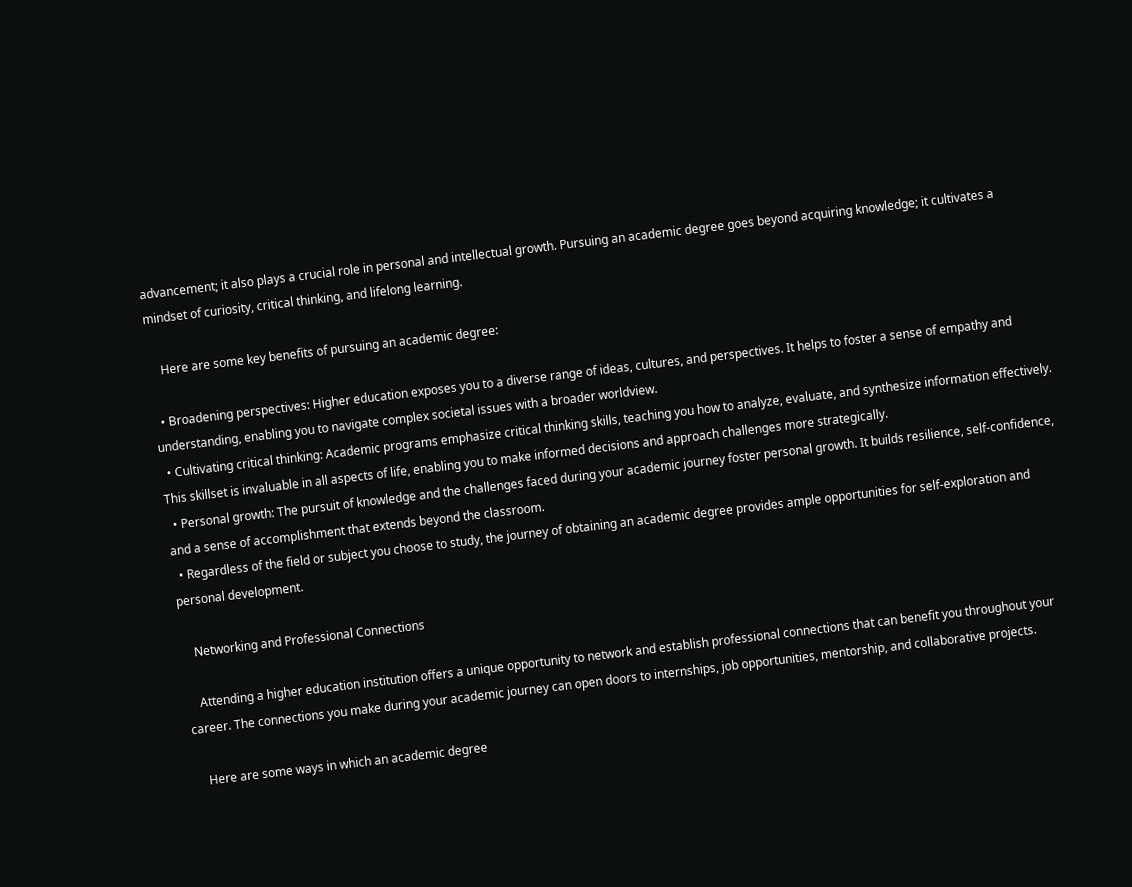advancement; it also plays a crucial role in personal and intellectual growth. Pursuing an academic degree goes beyond acquiring knowledge; it cultivates a mindset of curiosity, critical thinking, and lifelong learning.

    Here are some key benefits of pursuing an academic degree:

  • Broadening perspectives: Higher education exposes you to a diverse range of ideas, cultures, and perspectives. It helps to foster a sense of empathy and understanding, enabling you to navigate complex societal issues with a broader worldview.
  • Cultivating critical thinking: Academic programs emphasize critical thinking skills, teaching you how to analyze, evaluate, and synthesize information effectively. This skillset is invaluable in all aspects of life, enabling you to make informed decisions and approach challenges more strategically.
  • Personal growth: The pursuit of knowledge and the challenges faced during your academic journey foster personal growth. It builds resilience, self-confidence, and a sense of accomplishment that extends beyond the classroom.
  • Regardless of the field or subject you choose to study, the journey of obtaining an academic degree provides ample opportunities for self-exploration and personal development.

    Networking and Professional Connections

    Attending a higher education institution offers a unique opportunity to network and establish professional connections that can benefit you throughout your career. The connections you make during your academic journey can open doors to internships, job opportunities, mentorship, and collaborative projects.

    Here are some ways in which an academic degree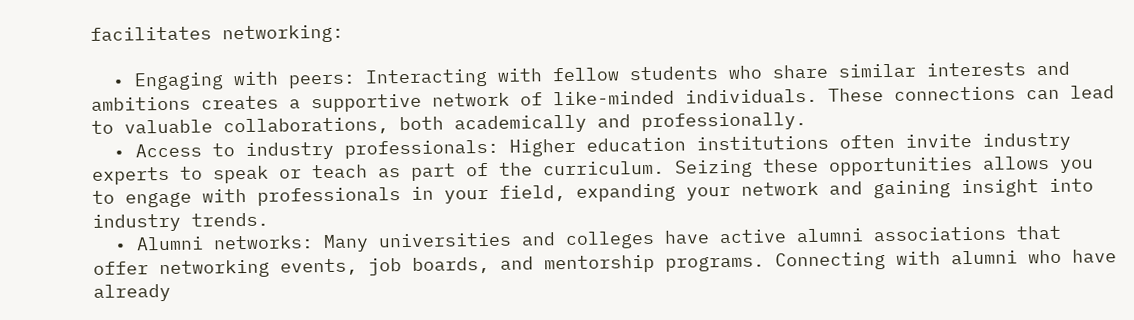facilitates networking:

  • Engaging with peers: Interacting with fellow students who share similar interests and ambitions creates a supportive network of like-minded individuals. These connections can lead to valuable collaborations, both academically and professionally.
  • Access to industry professionals: Higher education institutions often invite industry experts to speak or teach as part of the curriculum. Seizing these opportunities allows you to engage with professionals in your field, expanding your network and gaining insight into industry trends.
  • Alumni networks: Many universities and colleges have active alumni associations that offer networking events, job boards, and mentorship programs. Connecting with alumni who have already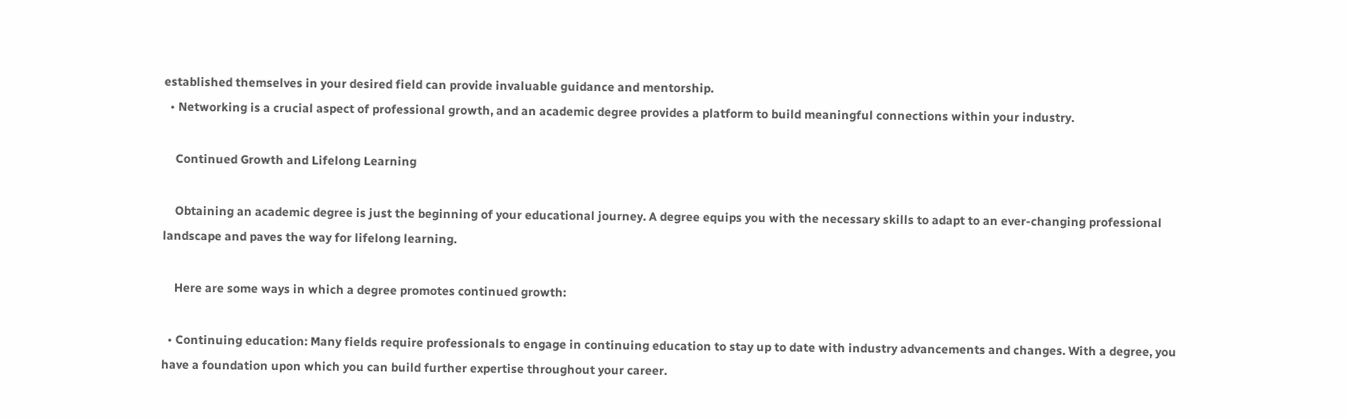established themselves in your desired field can provide invaluable guidance and mentorship.
  • Networking is a crucial aspect of professional growth, and an academic degree provides a platform to build meaningful connections within your industry.

    Continued Growth and Lifelong Learning

    Obtaining an academic degree is just the beginning of your educational journey. A degree equips you with the necessary skills to adapt to an ever-changing professional landscape and paves the way for lifelong learning.

    Here are some ways in which a degree promotes continued growth:

  • Continuing education: Many fields require professionals to engage in continuing education to stay up to date with industry advancements and changes. With a degree, you have a foundation upon which you can build further expertise throughout your career.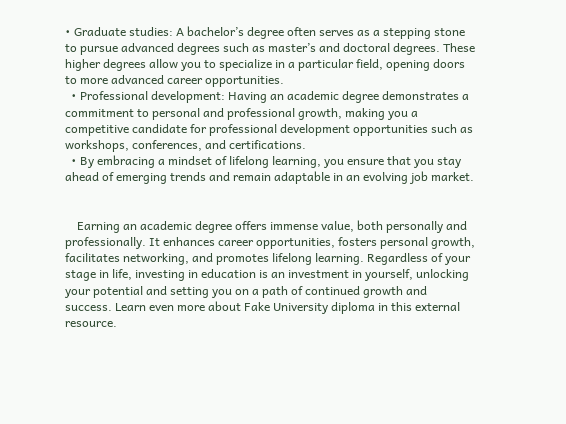• Graduate studies: A bachelor’s degree often serves as a stepping stone to pursue advanced degrees such as master’s and doctoral degrees. These higher degrees allow you to specialize in a particular field, opening doors to more advanced career opportunities.
  • Professional development: Having an academic degree demonstrates a commitment to personal and professional growth, making you a competitive candidate for professional development opportunities such as workshops, conferences, and certifications.
  • By embracing a mindset of lifelong learning, you ensure that you stay ahead of emerging trends and remain adaptable in an evolving job market.


    Earning an academic degree offers immense value, both personally and professionally. It enhances career opportunities, fosters personal growth, facilitates networking, and promotes lifelong learning. Regardless of your stage in life, investing in education is an investment in yourself, unlocking your potential and setting you on a path of continued growth and success. Learn even more about Fake University diploma in this external resource.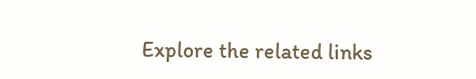Explore the related links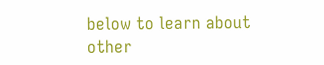below to learn about other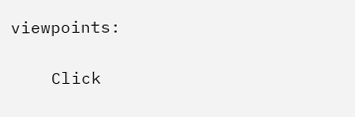viewpoints:

    Click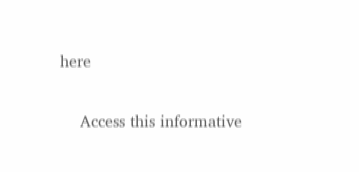here

    Access this informative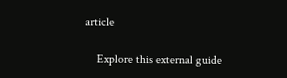article

    Explore this external guide